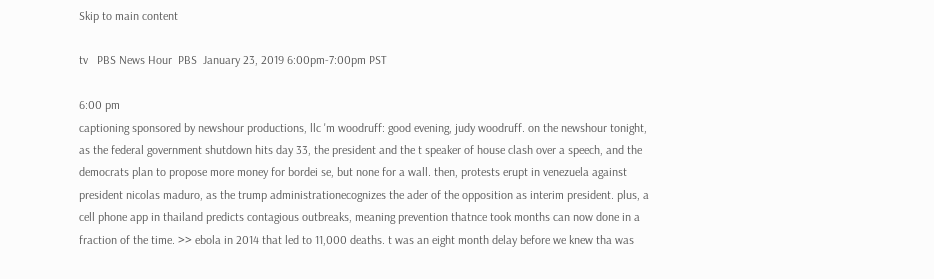Skip to main content

tv   PBS News Hour  PBS  January 23, 2019 6:00pm-7:00pm PST

6:00 pm
captioning sponsored by newshour productions, llc 'm woodruff: good evening, judy woodruff. on the newshour tonight, as the federal government shutdown hits day 33, the president and the t speaker of house clash over a speech, and the democrats plan to propose more money for bordei se, but none for a wall. then, protests erupt in venezuela against president nicolas maduro, as the trump administrationecognizes the ader of the opposition as interim president. plus, a cell phone app in thailand predicts contagious outbreaks, meaning prevention thatnce took months can now done in a fraction of the time. >> ebola in 2014 that led to 11,000 deaths. t was an eight month delay before we knew tha was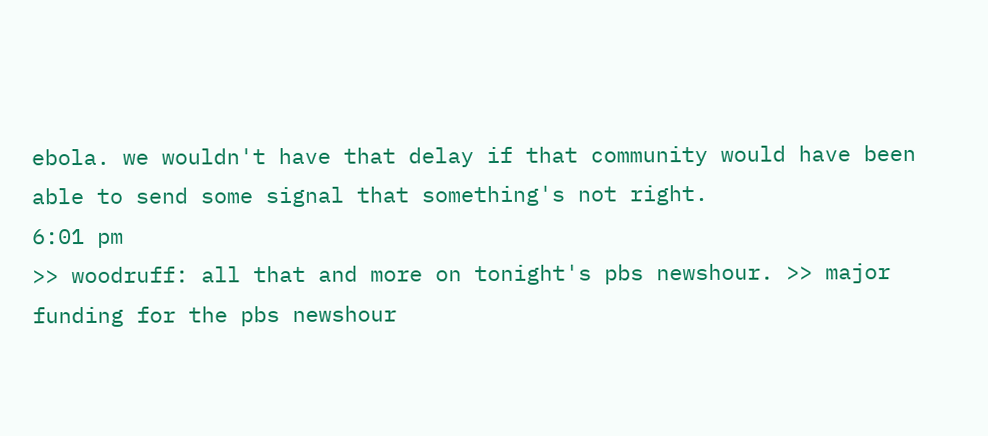ebola. we wouldn't have that delay if that community would have been able to send some signal that something's not right.
6:01 pm
>> woodruff: all that and more on tonight's pbs newshour. >> major funding for the pbs newshour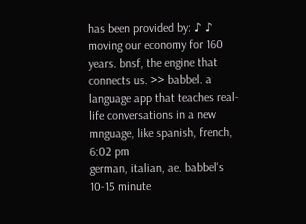has been provided by: ♪ ♪ moving our economy for 160 years. bnsf, the engine that connects us. >> babbel. a language app that teaches real-life conversations in a new mnguage, like spanish, french,
6:02 pm
german, italian, ae. babbel's 10-15 minute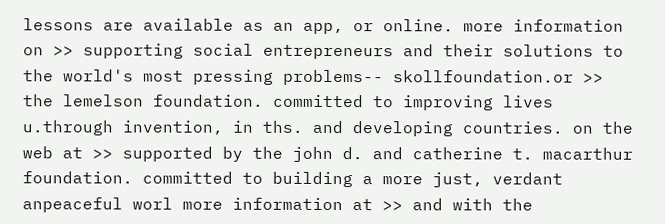lessons are available as an app, or online. more information on >> supporting social entrepreneurs and their solutions to the world's most pressing problems-- skollfoundation.or >> the lemelson foundation. committed to improving lives u.through invention, in ths. and developing countries. on the web at >> supported by the john d. and catherine t. macarthur foundation. committed to building a more just, verdant anpeaceful worl more information at >> and with the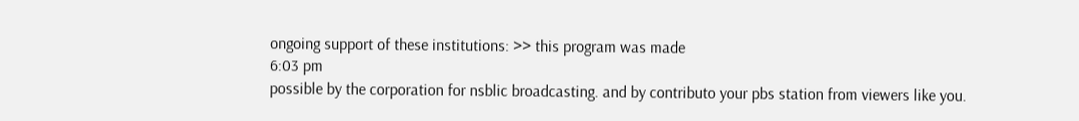ongoing support of these institutions: >> this program was made
6:03 pm
possible by the corporation for nsblic broadcasting. and by contributo your pbs station from viewers like you.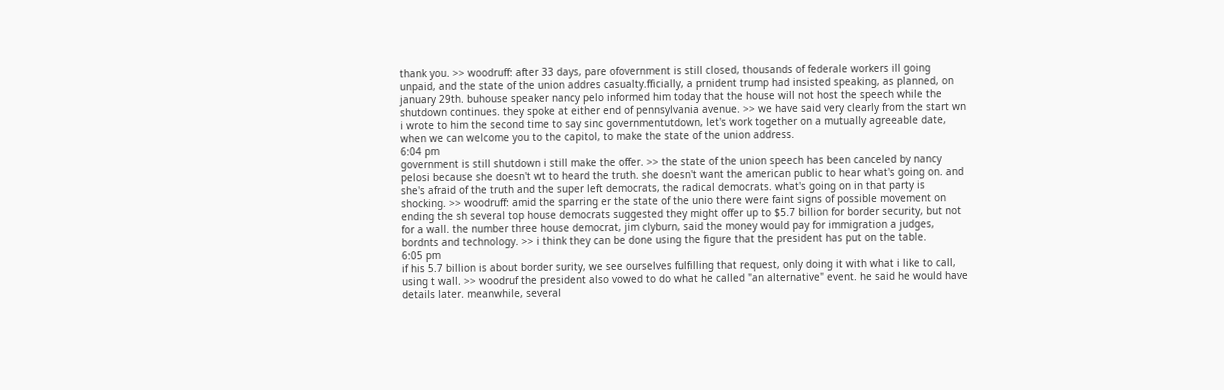thank you. >> woodruff: after 33 days, pare ofovernment is still closed, thousands of federale workers ill going unpaid, and the state of the union addres casualty.fficially, a prnident trump had insisted speaking, as planned, on january 29th. buhouse speaker nancy pelo informed him today that the house will not host the speech while the shutdown continues. they spoke at either end of pennsylvania avenue. >> we have said very clearly from the start wn i wrote to him the second time to say sinc governmentutdown, let's work together on a mutually agreeable date, when we can welcome you to the capitol, to make the state of the union address.
6:04 pm
government is still shutdown i still make the offer. >> the state of the union speech has been canceled by nancy pelosi because she doesn't wt to heard the truth. she doesn't want the american public to hear what's going on. and she's afraid of the truth and the super left democrats, the radical democrats. what's going on in that party is shocking. >> woodruff: amid the sparring er the state of the unio there were faint signs of possible movement on ending the sh several top house democrats suggested they might offer up to $5.7 billion for border security, but not for a wall. the number three house democrat, jim clyburn, said the money would pay for immigration a judges, bordnts and technology. >> i think they can be done using the figure that the president has put on the table.
6:05 pm
if his 5.7 billion is about border surity, we see ourselves fulfilling that request, only doing it with what i like to call, using t wall. >> woodruf the president also vowed to do what he called "an alternative" event. he said he would have details later. meanwhile, several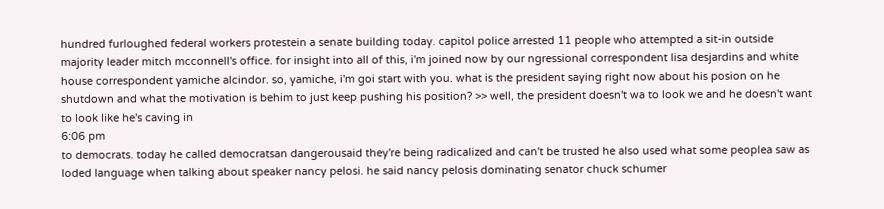hundred furloughed federal workers protestein a senate building today. capitol police arrested 11 people who attempted a sit-in outside majority leader mitch mcconnell's office. for insight into all of this, i'm joined now by our ngressional correspondent lisa desjardins and white house correspondent yamiche alcindor. so, yamiche, i'm goi start with you. what is the president saying right now about his posion on he shutdown and what the motivation is behim to just keep pushing his position? >> well, the president doesn't wa to look we and he doesn't want to look like he's caving in
6:06 pm
to democrats. today he called democratsan dangerousaid they're being radicalized and can't be trusted he also used what some peoplea saw as loded language when talking about speaker nancy pelosi. he said nancy pelosis dominating senator chuck schumer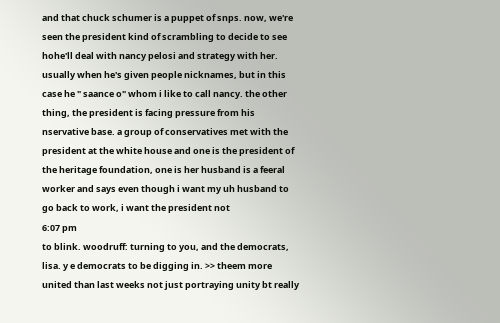and that chuck schumer is a puppet of snps. now, we're seen the president kind of scrambling to decide to see hohe'll deal with nancy pelosi and strategy with her. usually when he's given people nicknames, but in this case he " saance o" whom i like to call nancy. the other thing, the president is facing pressure from his nservative base. a group of conservatives met with the president at the white house and one is the president of the heritage foundation, one is her husband is a feeral worker and says even though i want my uh husband to go back to work, i want the president not
6:07 pm
to blink. woodruff: turning to you, and the democrats, lisa. y e democrats to be digging in. >> theem more united than last weeks not just portraying unity bt really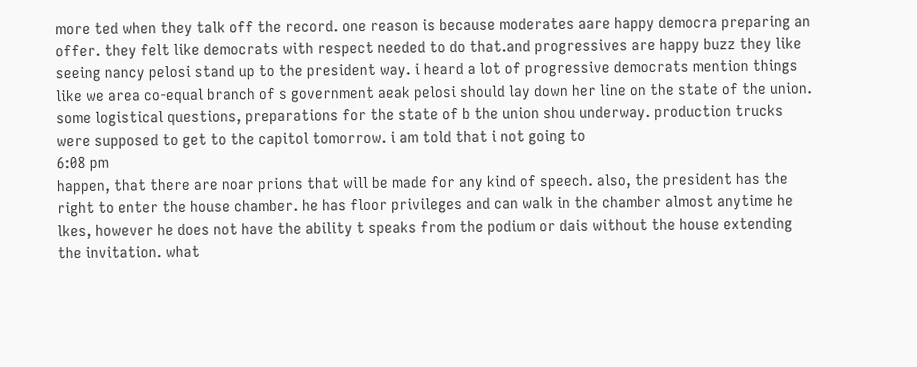more ted when they talk off the record. one reason is because moderates aare happy democra preparing an offer. they felt like democrats with respect needed to do that.and progressives are happy buzz they like seeing nancy pelosi stand up to the president way. i heard a lot of progressive democrats mention things like we area co-equal branch of s government aeak pelosi should lay down her line on the state of the union. some logistical questions, preparations for the state of b the union shou underway. production trucks were supposed to get to the capitol tomorrow. i am told that i not going to
6:08 pm
happen, that there are noar prions that will be made for any kind of speech. also, the president has the right to enter the house chamber. he has floor privileges and can walk in the chamber almost anytime he lkes, however he does not have the ability t speaks from the podium or dais without the house extending the invitation. what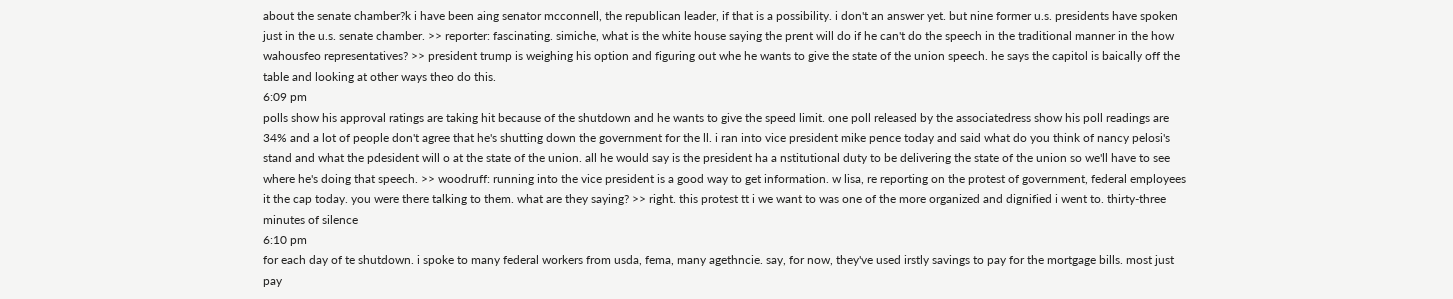about the senate chamber?k i have been aing senator mcconnell, the republican leader, if that is a possibility. i don't an answer yet. but nine former u.s. presidents have spoken just in the u.s. senate chamber. >> reporter: fascinating. simiche, what is the white house saying the prent will do if he can't do the speech in the traditional manner in the how wahousfeo representatives? >> president trump is weighing his option and figuring out whe he wants to give the state of the union speech. he says the capitol is baically off the table and looking at other ways theo do this.
6:09 pm
polls show his approval ratings are taking hit because of the shutdown and he wants to give the speed limit. one poll released by the associatedress show his poll readings are 34% and a lot of people don't agree that he's shutting down the government for the ll. i ran into vice president mike pence today and said what do you think of nancy pelosi's stand and what the pdesident will o at the state of the union. all he would say is the president ha a nstitutional duty to be delivering the state of the union so we'll have to see where he's doing that speech. >> woodruff: running into the vice president is a good way to get information. w lisa, re reporting on the protest of government, federal employees it the cap today. you were there talking to them. what are they saying? >> right. this protest tt i we want to was one of the more organized and dignified i went to. thirty-three minutes of silence
6:10 pm
for each day of te shutdown. i spoke to many federal workers from usda, fema, many agethncie. say, for now, they've used irstly savings to pay for the mortgage bills. most just pay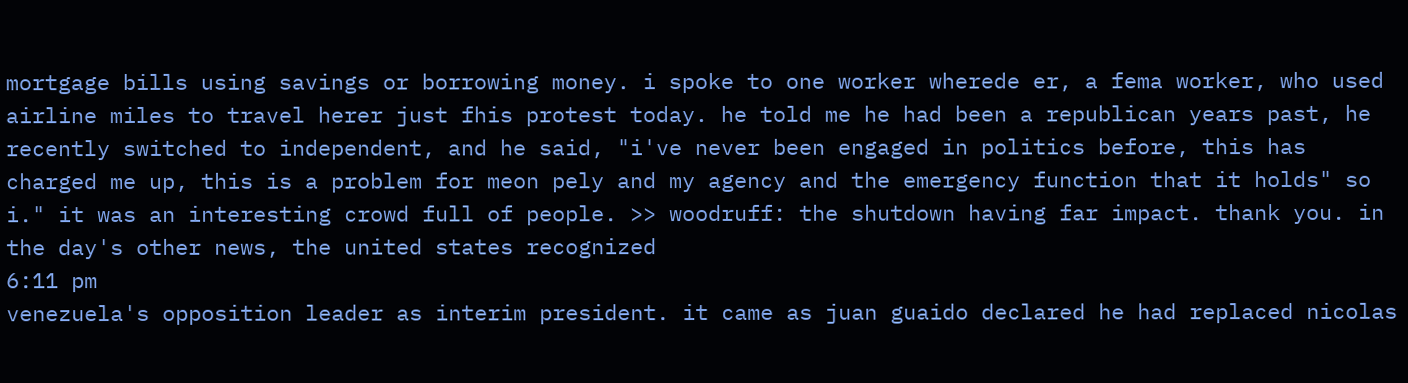mortgage bills using savings or borrowing money. i spoke to one worker wherede er, a fema worker, who used airline miles to travel herer just fhis protest today. he told me he had been a republican years past, he recently switched to independent, and he said, "i've never been engaged in politics before, this has charged me up, this is a problem for meon pely and my agency and the emergency function that it holds" so i." it was an interesting crowd full of people. >> woodruff: the shutdown having far impact. thank you. in the day's other news, the united states recognized
6:11 pm
venezuela's opposition leader as interim president. it came as juan guaido declared he had replaced nicolas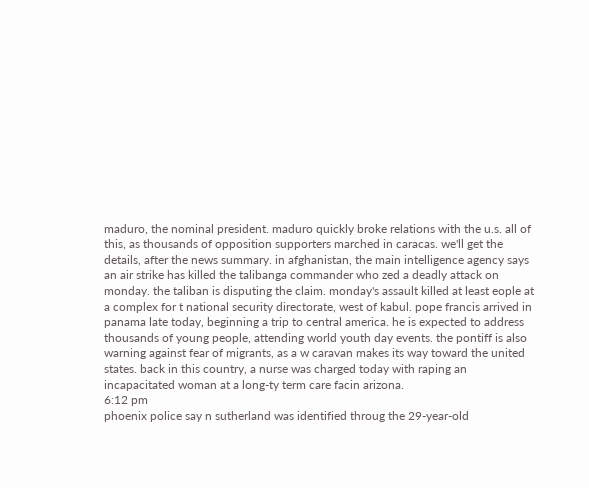maduro, the nominal president. maduro quickly broke relations with the u.s. all of this, as thousands of opposition supporters marched in caracas. we'll get the details, after the news summary. in afghanistan, the main intelligence agency says an air strike has killed the talibanga commander who zed a deadly attack on monday. the taliban is disputing the claim. monday's assault killed at least eople at a complex for t national security directorate, west of kabul. pope francis arrived in panama late today, beginning a trip to central america. he is expected to address thousands of young people, attending world youth day events. the pontiff is also warning against fear of migrants, as a w caravan makes its way toward the united states. back in this country, a nurse was charged today with raping an incapacitated woman at a long-ty term care facin arizona.
6:12 pm
phoenix police say n sutherland was identified throug the 29-year-old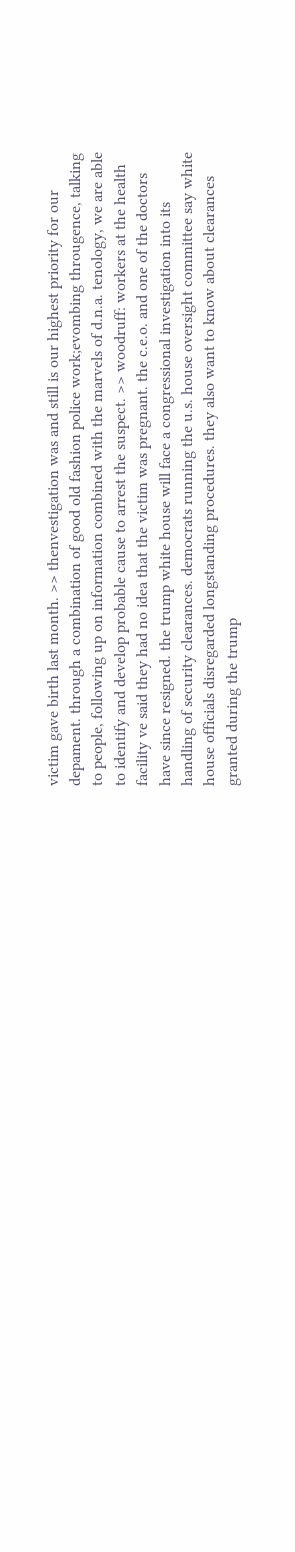victim gave birth last month. >> thenvestigation was and still is our highest priority for our depament. through a combination of good old fashion police work;evombing througence, talking to people, following up on information combined with the marvels of d.n.a. tenology, we are able to identify and develop probable cause to arrest the suspect. >> woodruff: workers at the health facility ve said they had no idea that the victim was pregnant. the c.e.o. and one of the doctors have since resigned. the trump white house will face a congressional investigation into its handling of security clearances. democrats running the u.s. house oversight committee say white house officials disregarded longstanding procedures. they also want to know about clearances granted during the trump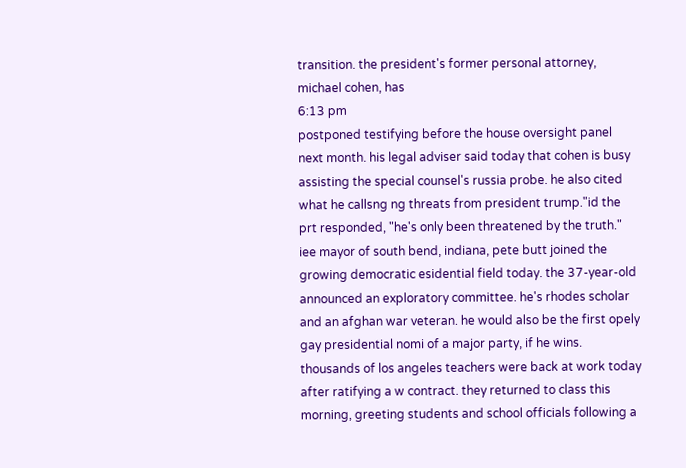transition. the president's former personal attorney, michael cohen, has
6:13 pm
postponed testifying before the house oversight panel next month. his legal adviser said today that cohen is busy assisting the special counsel's russia probe. he also cited what he callsng ng threats from president trump."id the prt responded, "he's only been threatened by the truth." iee mayor of south bend, indiana, pete butt joined the growing democratic esidential field today. the 37-year-old announced an exploratory committee. he's rhodes scholar and an afghan war veteran. he would also be the first opely gay presidential nomi of a major party, if he wins. thousands of los angeles teachers were back at work today after ratifying a w contract. they returned to class this morning, greeting students and school officials following a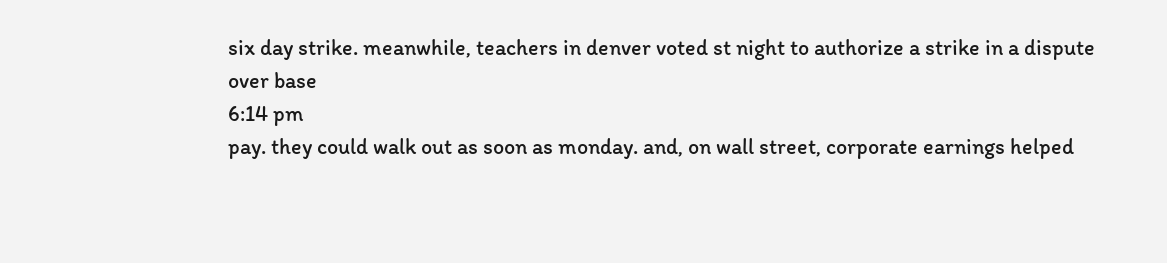six day strike. meanwhile, teachers in denver voted st night to authorize a strike in a dispute over base
6:14 pm
pay. they could walk out as soon as monday. and, on wall street, corporate earnings helped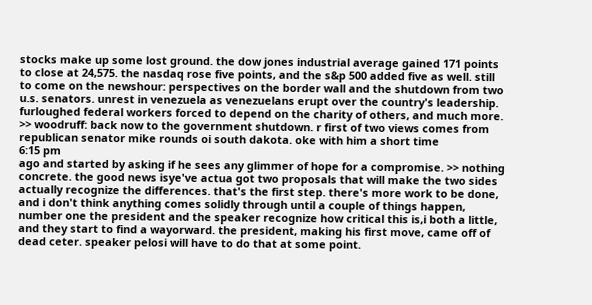stocks make up some lost ground. the dow jones industrial average gained 171 points to close at 24,575. the nasdaq rose five points, and the s&p 500 added five as well. still to come on the newshour: perspectives on the border wall and the shutdown from two u.s. senators. unrest in venezuela as venezuelans erupt over the country's leadership. furloughed federal workers forced to depend on the charity of others, and much more. >> woodruff: back now to the government shutdown. r first of two views comes from republican senator mike rounds oi south dakota. oke with him a short time
6:15 pm
ago and started by asking if he sees any glimmer of hope for a compromise. >> nothing concrete. the good news isye've actua got two proposals that will make the two sides actually recognize the differences. that's the first step. there's more work to be done, and i don't think anything comes solidly through until a couple of things happen, number one the president and the speaker recognize how critical this is,i both a little, and they start to find a wayorward. the president, making his first move, came off of dead ceter. speaker pelosi will have to do that at some point.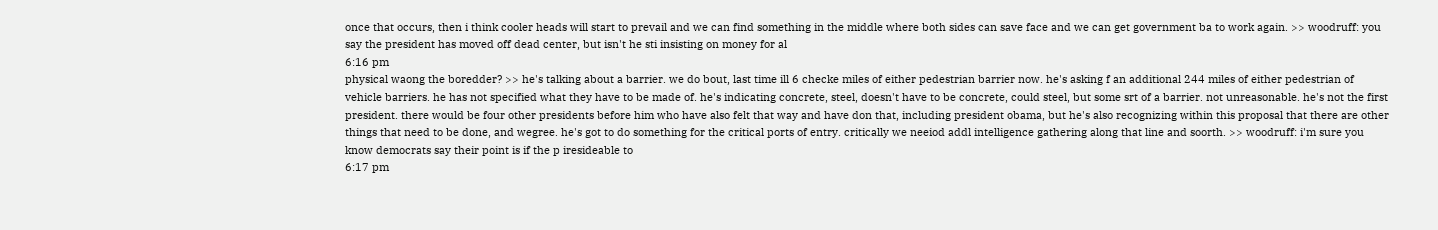once that occurs, then i think cooler heads will start to prevail and we can find something in the middle where both sides can save face and we can get government ba to work again. >> woodruff: you say the president has moved off dead center, but isn't he sti insisting on money for al
6:16 pm
physical waong the boredder? >> he's talking about a barrier. we do bout, last time ill 6 checke miles of either pedestrian barrier now. he's asking f an additional 244 miles of either pedestrian of vehicle barriers. he has not specified what they have to be made of. he's indicating concrete, steel, doesn't have to be concrete, could steel, but some srt of a barrier. not unreasonable. he's not the first president. there would be four other presidents before him who have also felt that way and have don that, including president obama, but he's also recognizing within this proposal that there are other things that need to be done, and wegree. he's got to do something for the critical ports of entry. critically we neeiod addl intelligence gathering along that line and soorth. >> woodruff: i'm sure you know democrats say their point is if the p iresideable to
6:17 pm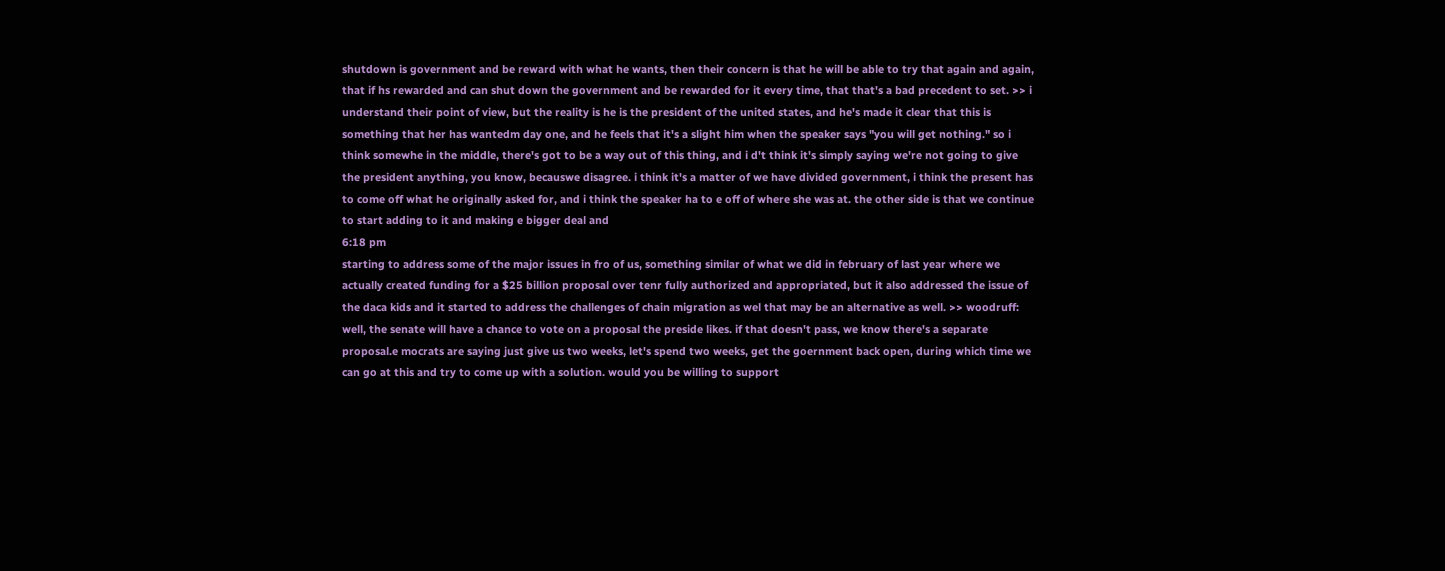shutdown is government and be reward with what he wants, then their concern is that he will be able to try that again and again, that if hs rewarded and can shut down the government and be rewarded for it every time, that that's a bad precedent to set. >> i understand their point of view, but the reality is he is the president of the united states, and he's made it clear that this is something that her has wantedm day one, and he feels that it's a slight him when the speaker says "you will get nothing." so i think somewhe in the middle, there's got to be a way out of this thing, and i d't think it's simply saying we're not going to give the president anything, you know, becauswe disagree. i think it's a matter of we have divided government, i think the present has to come off what he originally asked for, and i think the speaker ha to e off of where she was at. the other side is that we continue to start adding to it and making e bigger deal and
6:18 pm
starting to address some of the major issues in fro of us, something similar of what we did in february of last year where we actually created funding for a $25 billion proposal over tenr fully authorized and appropriated, but it also addressed the issue of the daca kids and it started to address the challenges of chain migration as wel that may be an alternative as well. >> woodruff: well, the senate will have a chance to vote on a proposal the preside likes. if that doesn't pass, we know there's a separate proposal.e mocrats are saying just give us two weeks, let's spend two weeks, get the goernment back open, during which time we can go at this and try to come up with a solution. would you be willing to support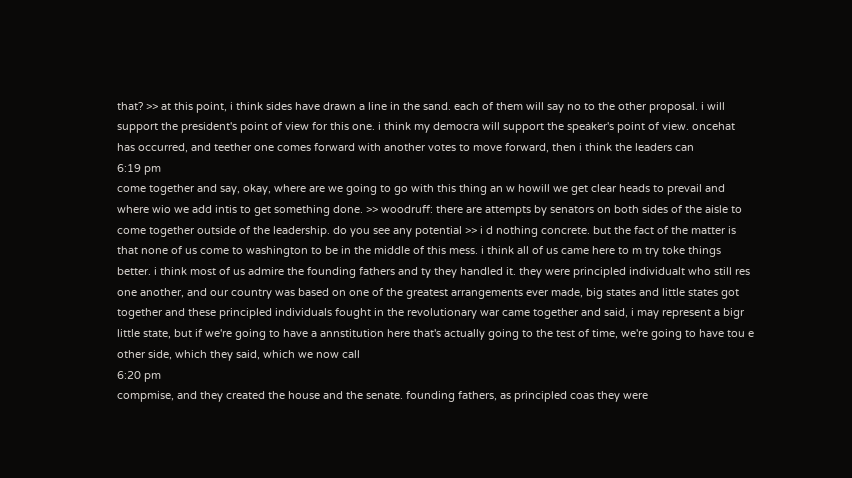that? >> at this point, i think sides have drawn a line in the sand. each of them will say no to the other proposal. i will support the president's point of view for this one. i think my democra will support the speaker's point of view. oncehat has occurred, and teether one comes forward with another votes to move forward, then i think the leaders can
6:19 pm
come together and say, okay, where are we going to go with this thing an w howill we get clear heads to prevail and where wio we add intis to get something done. >> woodruff: there are attempts by senators on both sides of the aisle to come together outside of the leadership. do you see any potential >> i d nothing concrete. but the fact of the matter is that none of us come to washington to be in the middle of this mess. i think all of us came here to m try toke things better. i think most of us admire the founding fathers and ty they handled it. they were principled individualt who still res one another, and our country was based on one of the greatest arrangements ever made, big states and little states got together and these principled individuals fought in the revolutionary war came together and said, i may represent a bigr little state, but if we're going to have a annstitution here that's actually going to the test of time, we're going to have tou e other side, which they said, which we now call
6:20 pm
compmise, and they created the house and the senate. founding fathers, as principled coas they were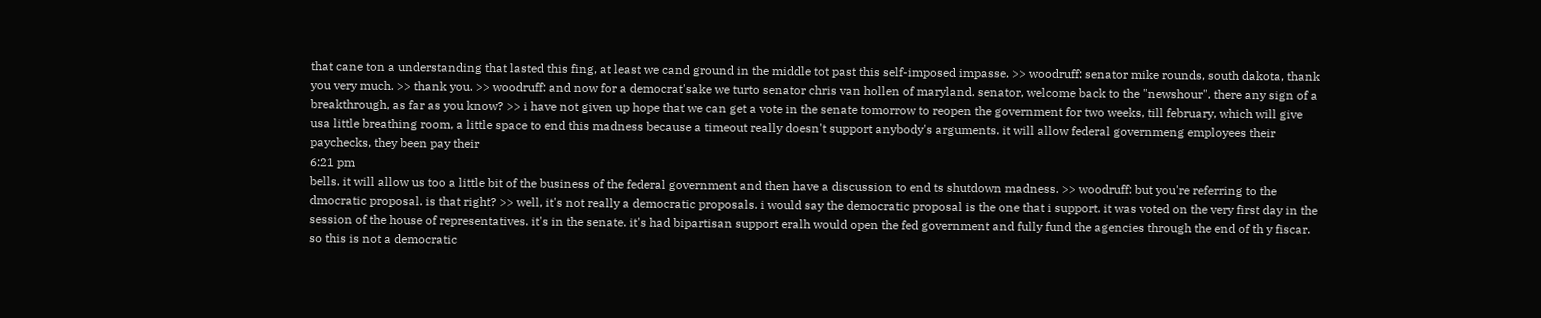that cane ton a understanding that lasted this fing, at least we cand ground in the middle tot past this self-imposed impasse. >> woodruff: senator mike rounds, south dakota, thank you very much. >> thank you. >> woodruff: and now for a democrat'sake we turto senator chris van hollen of maryland. senator, welcome back to the "newshour". there any sign of a breakthrough, as far as you know? >> i have not given up hope that we can get a vote in the senate tomorrow to reopen the government for two weeks, till february, which will give usa little breathing room, a little space to end this madness because a timeout really doesn't support anybody's arguments. it will allow federal governmeng employees their paychecks, they been pay their
6:21 pm
bells. it will allow us too a little bit of the business of the federal government and then have a discussion to end ts shutdown madness. >> woodruff: but you're referring to the dmocratic proposal. is that right? >> well, it's not really a democratic proposals. i would say the democratic proposal is the one that i support. it was voted on the very first day in the session of the house of representatives. it's in the senate. it's had bipartisan support eralh would open the fed government and fully fund the agencies through the end of th y fiscar. so this is not a democratic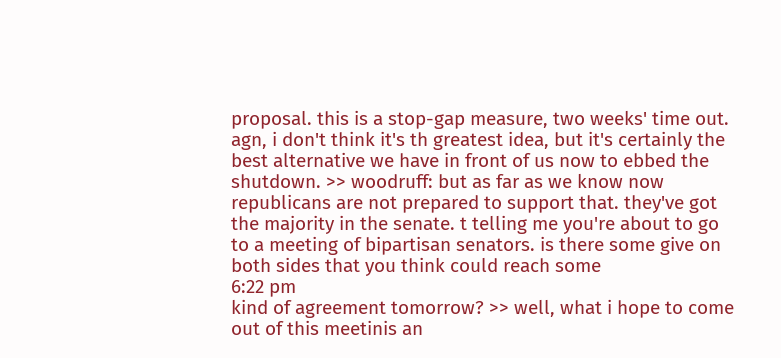proposal. this is a stop-gap measure, two weeks' time out. agn, i don't think it's th greatest idea, but it's certainly the best alternative we have in front of us now to ebbed the shutdown. >> woodruff: but as far as we know now republicans are not prepared to support that. they've got the majority in the senate. t telling me you're about to go to a meeting of bipartisan senators. is there some give on both sides that you think could reach some
6:22 pm
kind of agreement tomorrow? >> well, what i hope to come out of this meetinis an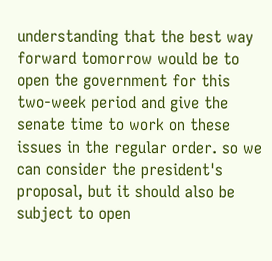understanding that the best way forward tomorrow would be to open the government for this two-week period and give the senate time to work on these issues in the regular order. so we can consider the president's proposal, but it should also be subject to open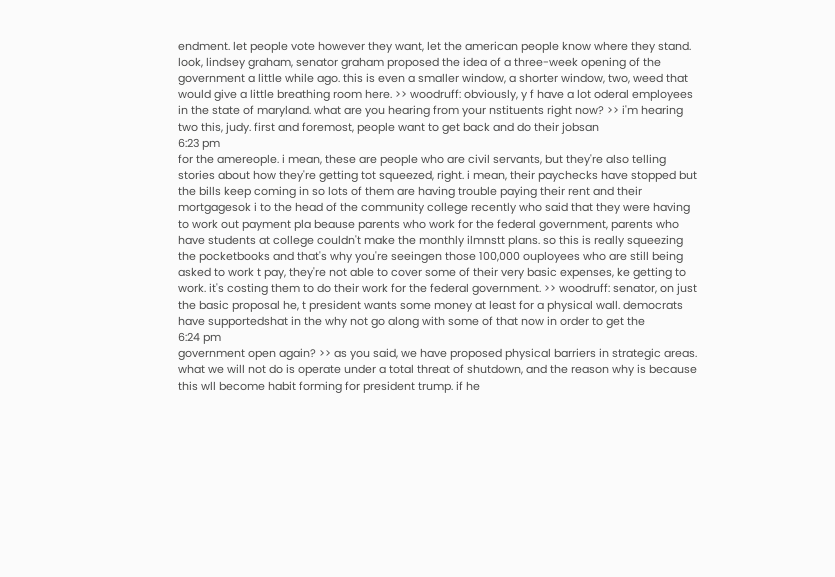endment. let people vote however they want, let the american people know where they stand. look, lindsey graham, senator graham proposed the idea of a three-week opening of the government a little while ago. this is even a smaller window, a shorter window, two, weed that would give a little breathing room here. >> woodruff: obviously, y f have a lot oderal employees in the state of maryland. what are you hearing from your nstituents right now? >> i'm hearing two this, judy. first and foremost, people want to get back and do their jobsan
6:23 pm
for the amereople. i mean, these are people who are civil servants, but they're also telling stories about how they're getting tot squeezed, right. i mean, their paychecks have stopped but the bills keep coming in so lots of them are having trouble paying their rent and their mortgagesok i to the head of the community college recently who said that they were having to work out payment pla beause parents who work for the federal government, parents who have students at college couldn't make the monthly ilmnstt plans. so this is really squeezing the pocketbooks and that's why you're seeingen those 100,000 ouployees who are still being asked to work t pay, they're not able to cover some of their very basic expenses, ke getting to work. it's costing them to do their work for the federal government. >> woodruff: senator, on just the basic proposal he, t president wants some money at least for a physical wall. democrats have supportedshat in the why not go along with some of that now in order to get the
6:24 pm
government open again? >> as you said, we have proposed physical barriers in strategic areas. what we will not do is operate under a total threat of shutdown, and the reason why is because this wll become habit forming for president trump. if he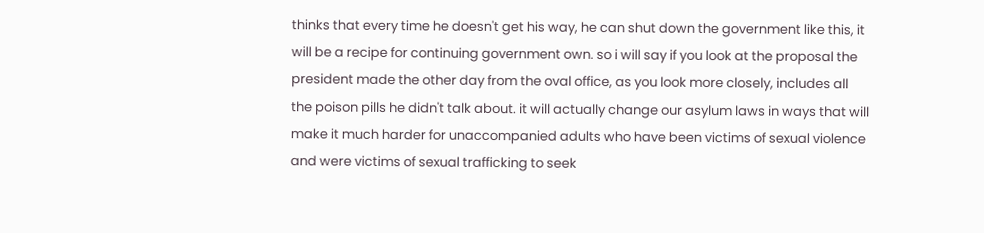thinks that every time he doesn't get his way, he can shut down the government like this, it will be a recipe for continuing government own. so i will say if you look at the proposal the president made the other day from the oval office, as you look more closely, includes all the poison pills he didn't talk about. it will actually change our asylum laws in ways that will make it much harder for unaccompanied adults who have been victims of sexual violence and were victims of sexual trafficking to seek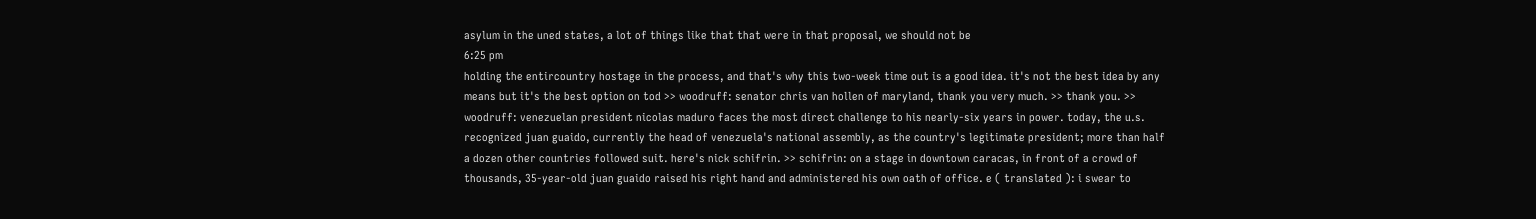asylum in the uned states, a lot of things like that that were in that proposal, we should not be
6:25 pm
holding the entircountry hostage in the process, and that's why this two-week time out is a good idea. it's not the best idea by any means but it's the best option on tod >> woodruff: senator chris van hollen of maryland, thank you very much. >> thank you. >> woodruff: venezuelan president nicolas maduro faces the most direct challenge to his nearly-six years in power. today, the u.s. recognized juan guaido, currently the head of venezuela's national assembly, as the country's legitimate president; more than half a dozen other countries followed suit. here's nick schifrin. >> schifrin: on a stage in downtown caracas, in front of a crowd of thousands, 35-year-old juan guaido raised his right hand and administered his own oath of office. e ( translated ): i swear to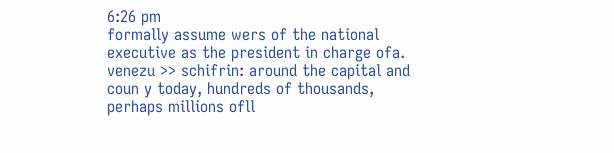6:26 pm
formally assume wers of the national executive as the president in charge ofa. venezu >> schifrin: around the capital and coun y today, hundreds of thousands, perhaps millions ofll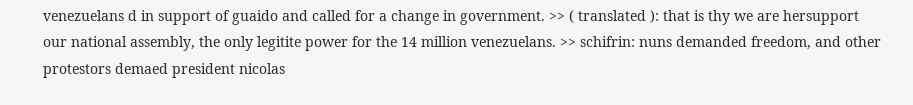venezuelans d in support of guaido and called for a change in government. >> ( translated ): that is thy we are hersupport our national assembly, the only legitite power for the 14 million venezuelans. >> schifrin: nuns demanded freedom, and other protestors demaed president nicolas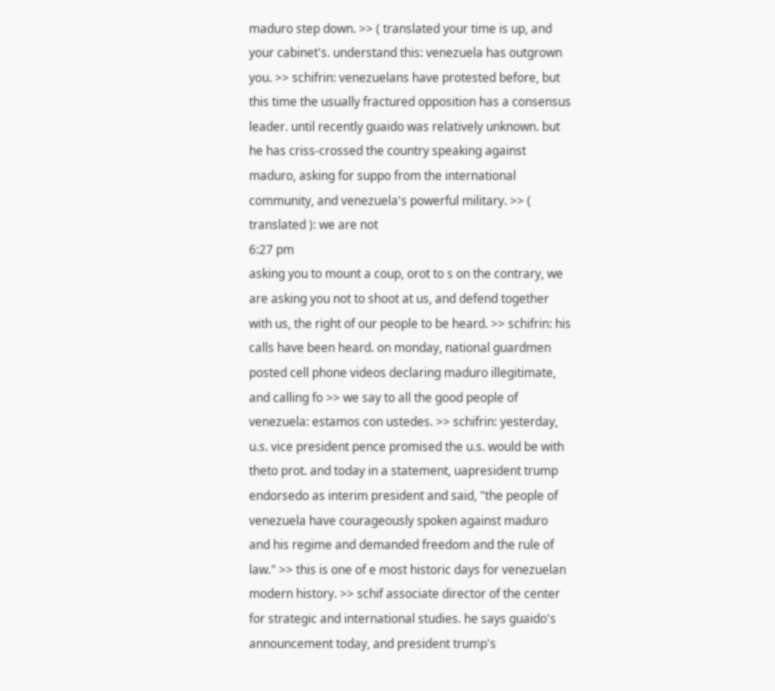maduro step down. >> ( translated your time is up, and your cabinet's. understand this: venezuela has outgrown you. >> schifrin: venezuelans have protested before, but this time the usually fractured opposition has a consensus leader. until recently guaido was relatively unknown. but he has criss-crossed the country speaking against maduro, asking for suppo from the international community, and venezuela's powerful military. >> ( translated ): we are not
6:27 pm
asking you to mount a coup, orot to s on the contrary, we are asking you not to shoot at us, and defend together with us, the right of our people to be heard. >> schifrin: his calls have been heard. on monday, national guardmen posted cell phone videos declaring maduro illegitimate, and calling fo >> we say to all the good people of venezuela: estamos con ustedes. >> schifrin: yesterday, u.s. vice president pence promised the u.s. would be with theto prot. and today in a statement, uapresident trump endorsedo as interim president and said, "the people of venezuela have courageously spoken against maduro and his regime and demanded freedom and the rule of law." >> this is one of e most historic days for venezuelan modern history. >> schif associate director of the center for strategic and international studies. he says guaido's announcement today, and president trump's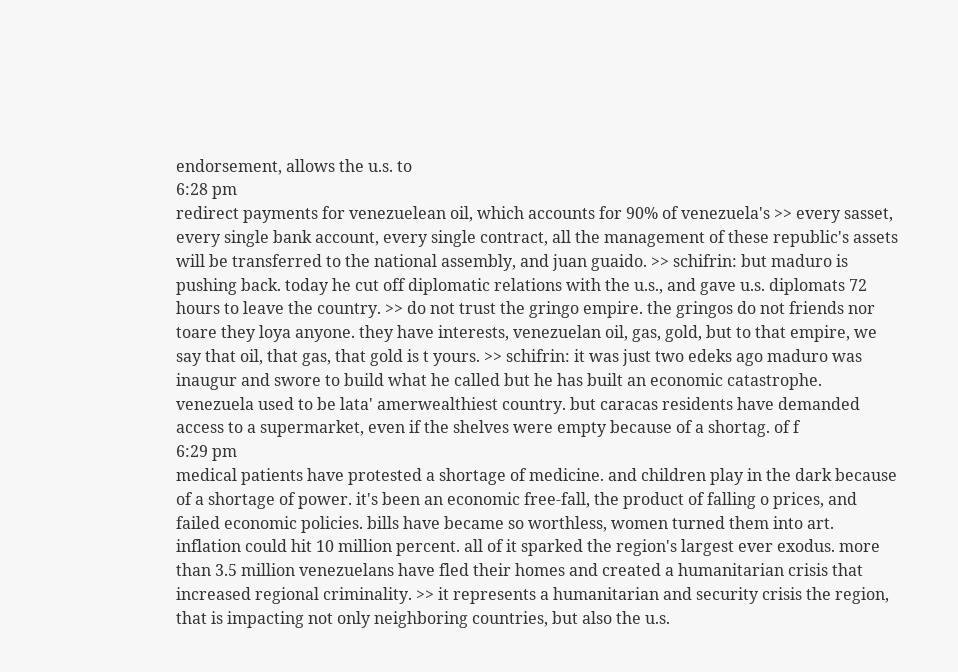endorsement, allows the u.s. to
6:28 pm
redirect payments for venezuelean oil, which accounts for 90% of venezuela's >> every sasset, every single bank account, every single contract, all the management of these republic's assets will be transferred to the national assembly, and juan guaido. >> schifrin: but maduro is pushing back. today he cut off diplomatic relations with the u.s., and gave u.s. diplomats 72 hours to leave the country. >> do not trust the gringo empire. the gringos do not friends nor toare they loya anyone. they have interests, venezuelan oil, gas, gold, but to that empire, we say that oil, that gas, that gold is t yours. >> schifrin: it was just two edeks ago maduro was inaugur and swore to build what he called but he has built an economic catastrophe. venezuela used to be lata' amerwealthiest country. but caracas residents have demanded access to a supermarket, even if the shelves were empty because of a shortag. of f
6:29 pm
medical patients have protested a shortage of medicine. and children play in the dark because of a shortage of power. it's been an economic free-fall, the product of falling o prices, and failed economic policies. bills have became so worthless, women turned them into art. inflation could hit 10 million percent. all of it sparked the region's largest ever exodus. more than 3.5 million venezuelans have fled their homes and created a humanitarian crisis that increased regional criminality. >> it represents a humanitarian and security crisis the region, that is impacting not only neighboring countries, but also the u.s.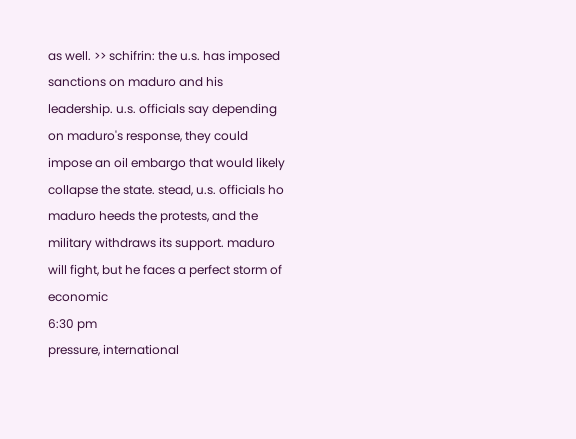as well. >> schifrin: the u.s. has imposed sanctions on maduro and his leadership. u.s. officials say depending on maduro's response, they could impose an oil embargo that would likely collapse the state. stead, u.s. officials ho maduro heeds the protests, and the military withdraws its support. maduro will fight, but he faces a perfect storm of economic
6:30 pm
pressure, international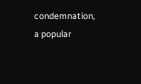condemnation, a popular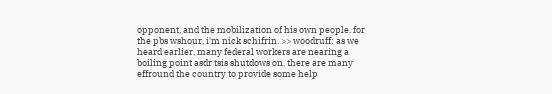opponent, and the mobilization of his own people. for the pbs wshour, i'm nick schifrin. >> woodruff: as we heard earlier, many federal workers are nearing a boiling point asdr tsis shutdows on. there are many effround the country to provide some help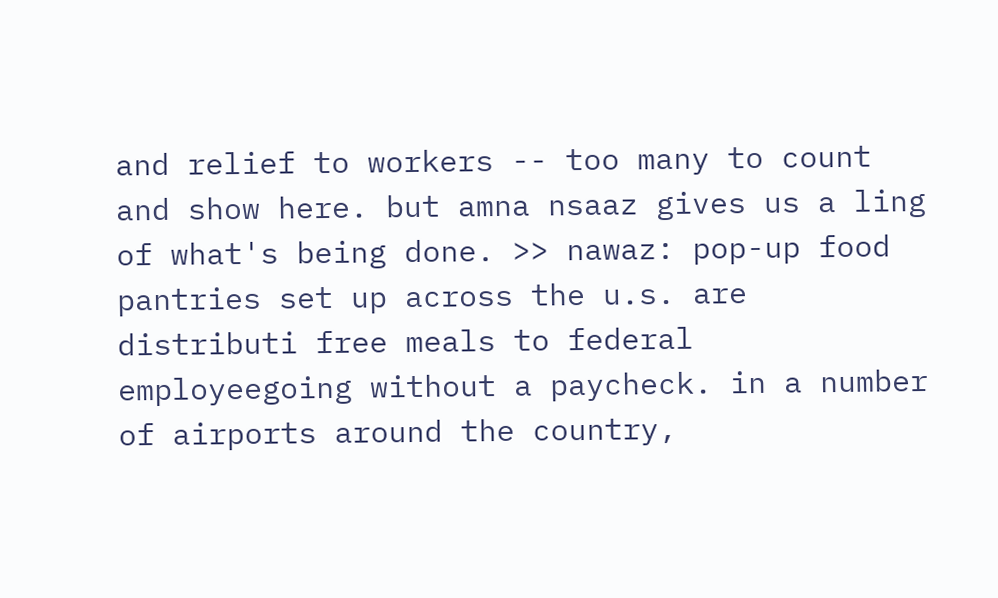and relief to workers -- too many to count and show here. but amna nsaaz gives us a ling of what's being done. >> nawaz: pop-up food pantries set up across the u.s. are distributi free meals to federal employeegoing without a paycheck. in a number of airports around the country,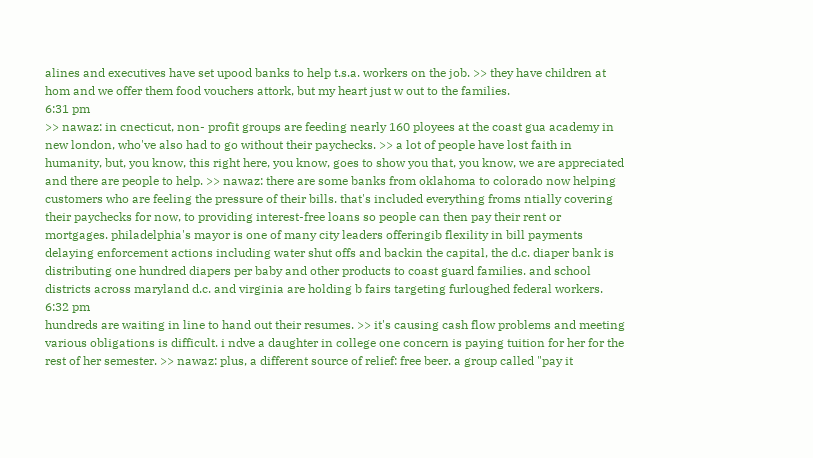alines and executives have set upood banks to help t.s.a. workers on the job. >> they have children at hom and we offer them food vouchers attork, but my heart just w out to the families.
6:31 pm
>> nawaz: in cnecticut, non- profit groups are feeding nearly 160 ployees at the coast gua academy in new london, who've also had to go without their paychecks. >> a lot of people have lost faith in humanity, but, you know, this right here, you know, goes to show you that, you know, we are appreciated and there are people to help. >> nawaz: there are some banks from oklahoma to colorado now helping customers who are feeling the pressure of their bills. that's included everything froms ntially covering their paychecks for now, to providing interest-free loans so people can then pay their rent or mortgages. philadelphia's mayor is one of many city leaders offeringib flexility in bill payments delaying enforcement actions including water shut offs and backin the capital, the d.c. diaper bank is distributing one hundred diapers per baby and other products to coast guard families. and school districts across maryland d.c. and virginia are holding b fairs targeting furloughed federal workers.
6:32 pm
hundreds are waiting in line to hand out their resumes. >> it's causing cash flow problems and meeting various obligations is difficult. i ndve a daughter in college one concern is paying tuition for her for the rest of her semester. >> nawaz: plus, a different source of relief: free beer. a group called "pay it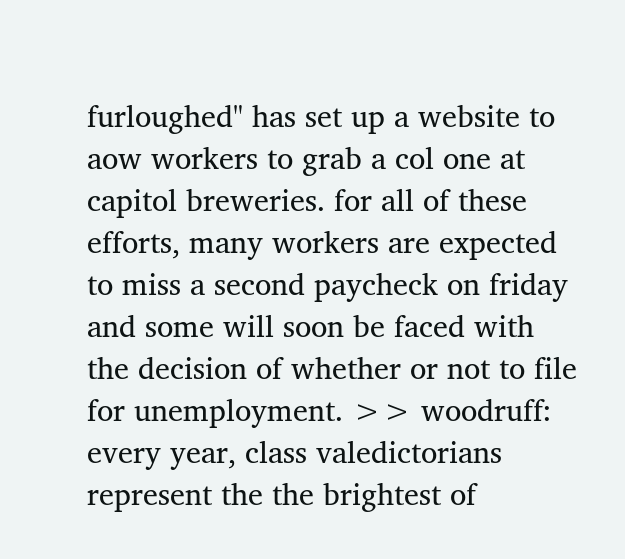furloughed" has set up a website to aow workers to grab a col one at capitol breweries. for all of these efforts, many workers are expected to miss a second paycheck on friday and some will soon be faced with the decision of whether or not to file for unemployment. >> woodruff: every year, class valedictorians represent the the brightest of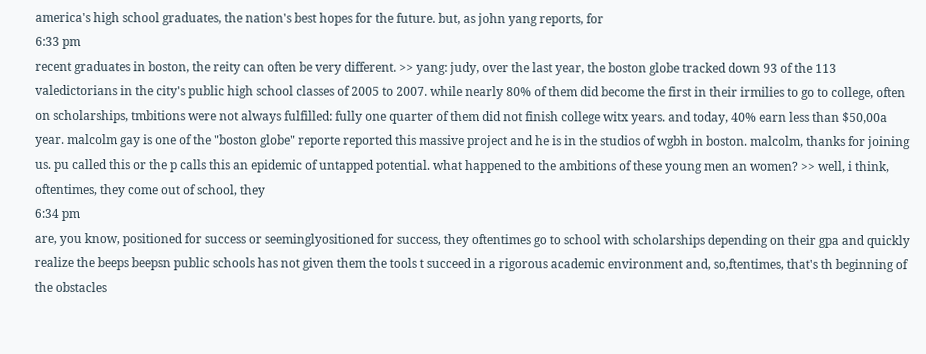america's high school graduates, the nation's best hopes for the future. but, as john yang reports, for
6:33 pm
recent graduates in boston, the reity can often be very different. >> yang: judy, over the last year, the boston globe tracked down 93 of the 113 valedictorians in the city's public high school classes of 2005 to 2007. while nearly 80% of them did become the first in their irmilies to go to college, often on scholarships, tmbitions were not always fulfilled: fully one quarter of them did not finish college witx years. and today, 40% earn less than $50,00a year. malcolm gay is one of the "boston globe" reporte reported this massive project and he is in the studios of wgbh in boston. malcolm, thanks for joining us. pu called this or the p calls this an epidemic of untapped potential. what happened to the ambitions of these young men an women? >> well, i think, oftentimes, they come out of school, they
6:34 pm
are, you know, positioned for success or seeminglyositioned for success, they oftentimes go to school with scholarships depending on their gpa and quickly realize the beeps beepsn public schools has not given them the tools t succeed in a rigorous academic environment and, so,ftentimes, that's th beginning of the obstacles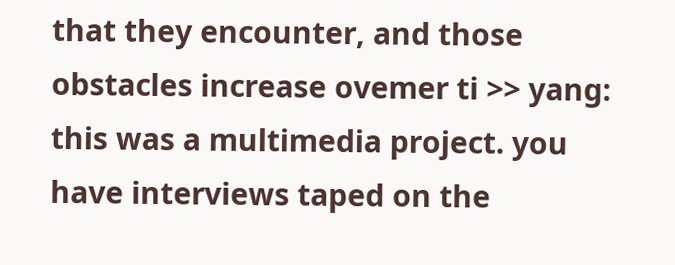that they encounter, and those obstacles increase ovemer ti >> yang: this was a multimedia project. you have interviews taped on the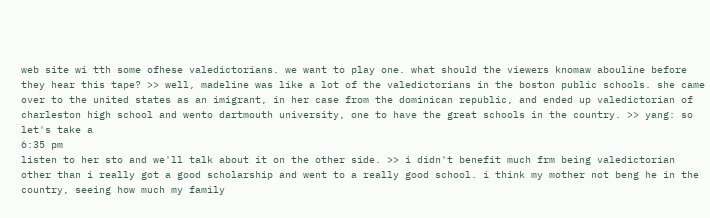web site wi tth some ofhese valedictorians. we want to play one. what should the viewers knomaw abouline before they hear this tape? >> well, madeline was like a lot of the valedictorians in the boston public schools. she came over to the united states as an imigrant, in her case from the dominican republic, and ended up valedictorian of charleston high school and wento dartmouth university, one to have the great schools in the country. >> yang: so let's take a
6:35 pm
listen to her sto and we'll talk about it on the other side. >> i didn't benefit much frm being valedictorian other than i really got a good scholarship and went to a really good school. i think my mother not beng he in the country, seeing how much my family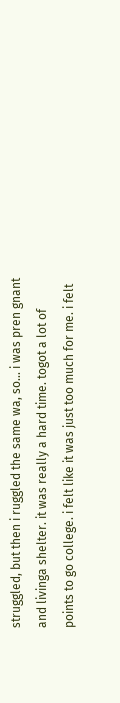struggled, but then i ruggled the same wa, so... i was pren gnant and livinga shelter. it was really a hard time. togot a lot of points to go college. i felt like it was just too much for me. i felt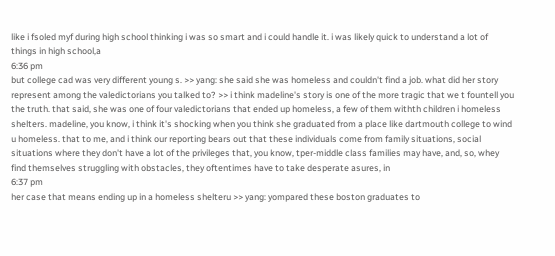like i fsoled myf during high school thinking i was so smart and i could handle it. i was likely quick to understand a lot of things in high school,a
6:36 pm
but college cad was very different young s. >> yang: she said she was homeless and couldn't find a job. what did her story represent among the valedictorians you talked to? >> i think madeline's story is one of the more tragic that we t fountell you the truth. that said, she was one of four valedictorians that ended up homeless, a few of them withth children i homeless shelters. madeline, you know, i think it's shocking when you think she graduated from a place like dartmouth college to wind u homeless. that to me, and i think our reporting bears out that these individuals come from family situations, social situations where they don't have a lot of the privileges that, you know, tper-middle class families may have, and, so, whey find themselves struggling with obstacles, they oftentimes have to take desperate asures, in
6:37 pm
her case that means ending up in a homeless shelteru >> yang: yompared these boston graduates to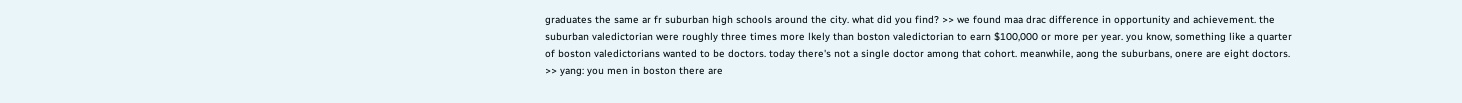graduates the same ar fr suburban high schools around the city. what did you find? >> we found maa drac difference in opportunity and achievement. the suburban valedictorian were roughly three times more lkely than boston valedictorian to earn $100,000 or more per year. you know, something like a quarter of boston valedictorians wanted to be doctors. today there's not a single doctor among that cohort. meanwhile, aong the suburbans, onere are eight doctors. >> yang: you men in boston there are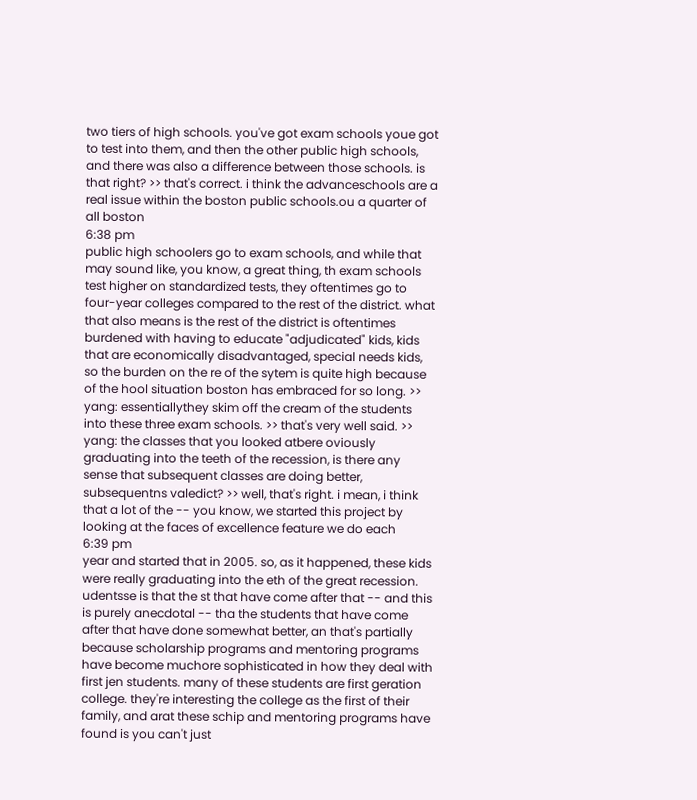two tiers of high schools. you've got exam schools youe got to test into them, and then the other public high schools, and there was also a difference between those schools. is that right? >> that's correct. i think the advanceschools are a real issue within the boston public schools.ou a quarter of all boston
6:38 pm
public high schoolers go to exam schools, and while that may sound like, you know, a great thing, th exam schools test higher on standardized tests, they oftentimes go to four-year colleges compared to the rest of the district. what that also means is the rest of the district is oftentimes burdened with having to educate "adjudicated" kids, kids that are economically disadvantaged, special needs kids, so the burden on the re of the sytem is quite high because of the hool situation boston has embraced for so long. >> yang: essentiallythey skim off the cream of the students into these three exam schools. >> that's very well said. >> yang: the classes that you looked atbere oviously graduating into the teeth of the recession, is there any sense that subsequent classes are doing better, subsequentns valedict? >> well, that's right. i mean, i think that a lot of the -- you know, we started this project by looking at the faces of excellence feature we do each
6:39 pm
year and started that in 2005. so, as it happened, these kids were really graduating into the eth of the great recession. udentsse is that the st that have come after that -- and this is purely anecdotal -- tha the students that have come after that have done somewhat better, an that's partially because scholarship programs and mentoring programs have become muchore sophisticated in how they deal with first jen students. many of these students are first geration college. they're interesting the college as the first of their family, and arat these schip and mentoring programs have found is you can't just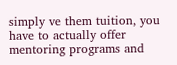simply ve them tuition, you have to actually offer mentoring programs and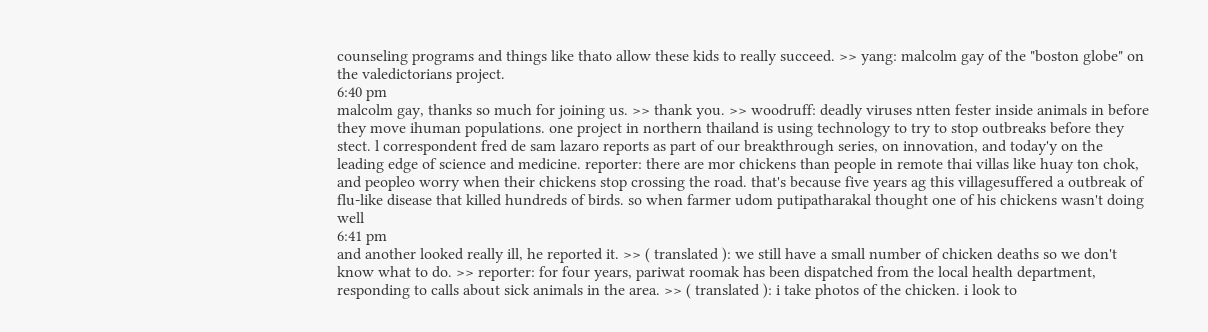counseling programs and things like thato allow these kids to really succeed. >> yang: malcolm gay of the "boston globe" on the valedictorians project.
6:40 pm
malcolm gay, thanks so much for joining us. >> thank you. >> woodruff: deadly viruses ntten fester inside animals in before they move ihuman populations. one project in northern thailand is using technology to try to stop outbreaks before they stect. l correspondent fred de sam lazaro reports as part of our breakthrough series, on innovation, and today'y on the leading edge of science and medicine. reporter: there are mor chickens than people in remote thai villas like huay ton chok, and peopleo worry when their chickens stop crossing the road. that's because five years ag this villagesuffered a outbreak of flu-like disease that killed hundreds of birds. so when farmer udom putipatharakal thought one of his chickens wasn't doing well
6:41 pm
and another looked really ill, he reported it. >> ( translated ): we still have a small number of chicken deaths so we don't know what to do. >> reporter: for four years, pariwat roomak has been dispatched from the local health department, responding to calls about sick animals in the area. >> ( translated ): i take photos of the chicken. i look to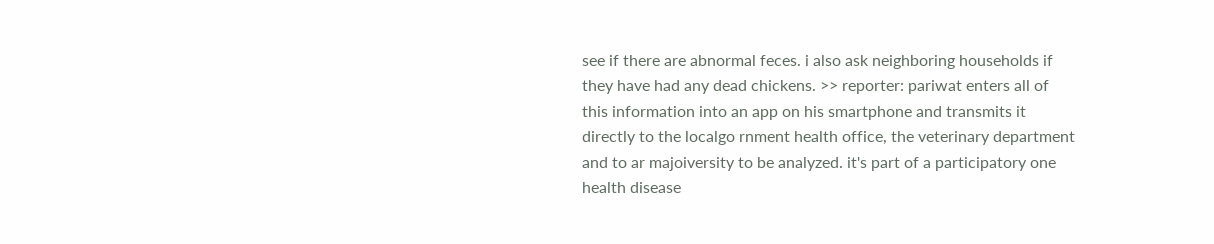see if there are abnormal feces. i also ask neighboring households if they have had any dead chickens. >> reporter: pariwat enters all of this information into an app on his smartphone and transmits it directly to the localgo rnment health office, the veterinary department and to ar majoiversity to be analyzed. it's part of a participatory one health disease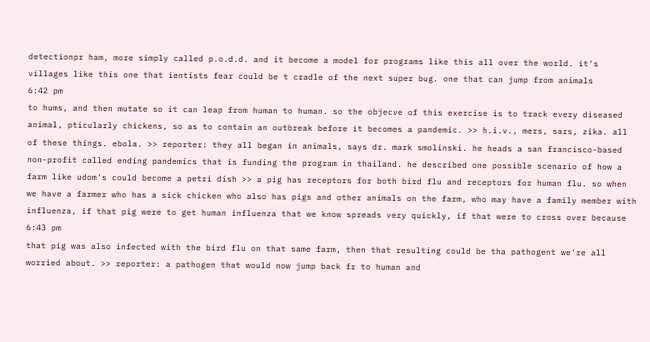detectionpr ham, more simply called p.o.d.d. and it become a model for programs like this all over the world. it's villages like this one that ientists fear could be t cradle of the next super bug. one that can jump from animals
6:42 pm
to hums, and then mutate so it can leap from human to human. so the objecve of this exercise is to track every diseased animal, pticularly chickens, so as to contain an outbreak before it becomes a pandemic. >> h.i.v., mers, sars, zika. all of these things. ebola. >> reporter: they all began in animals, says dr. mark smolinski. he heads a san francisco-based non-profit called ending pandemics that is funding the program in thailand. he described one possible scenario of how a farm like udom's could become a petri dish >> a pig has receptors for both bird flu and receptors for human flu. so when we have a farmer who has a sick chicken who also has pigs and other animals on the farm, who may have a family member with influenza, if that pig were to get human influenza that we know spreads very quickly, if that were to cross over because
6:43 pm
that pig was also infected with the bird flu on that same farm, then that resulting could be tha pathogent we're all worried about. >> reporter: a pathogen that would now jump back fr to human and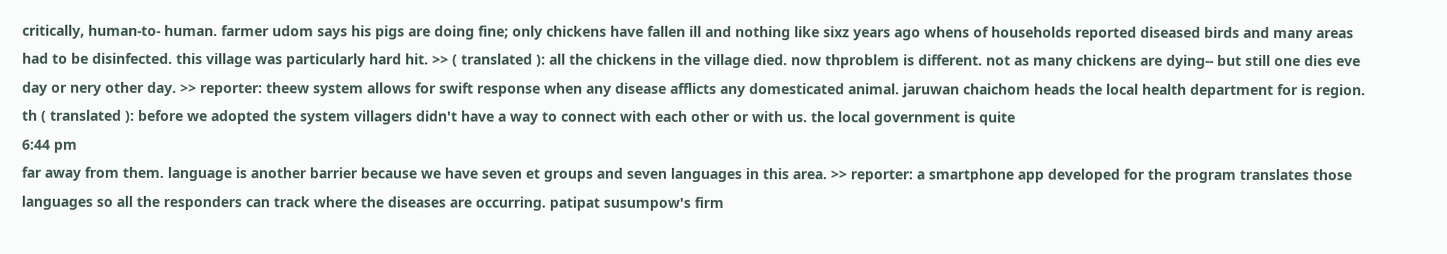critically, human-to- human. farmer udom says his pigs are doing fine; only chickens have fallen ill and nothing like sixz years ago whens of households reported diseased birds and many areas had to be disinfected. this village was particularly hard hit. >> ( translated ): all the chickens in the village died. now thproblem is different. not as many chickens are dying-- but still one dies eve day or nery other day. >> reporter: theew system allows for swift response when any disease afflicts any domesticated animal. jaruwan chaichom heads the local health department for is region. th ( translated ): before we adopted the system villagers didn't have a way to connect with each other or with us. the local government is quite
6:44 pm
far away from them. language is another barrier because we have seven et groups and seven languages in this area. >> reporter: a smartphone app developed for the program translates those languages so all the responders can track where the diseases are occurring. patipat susumpow's firm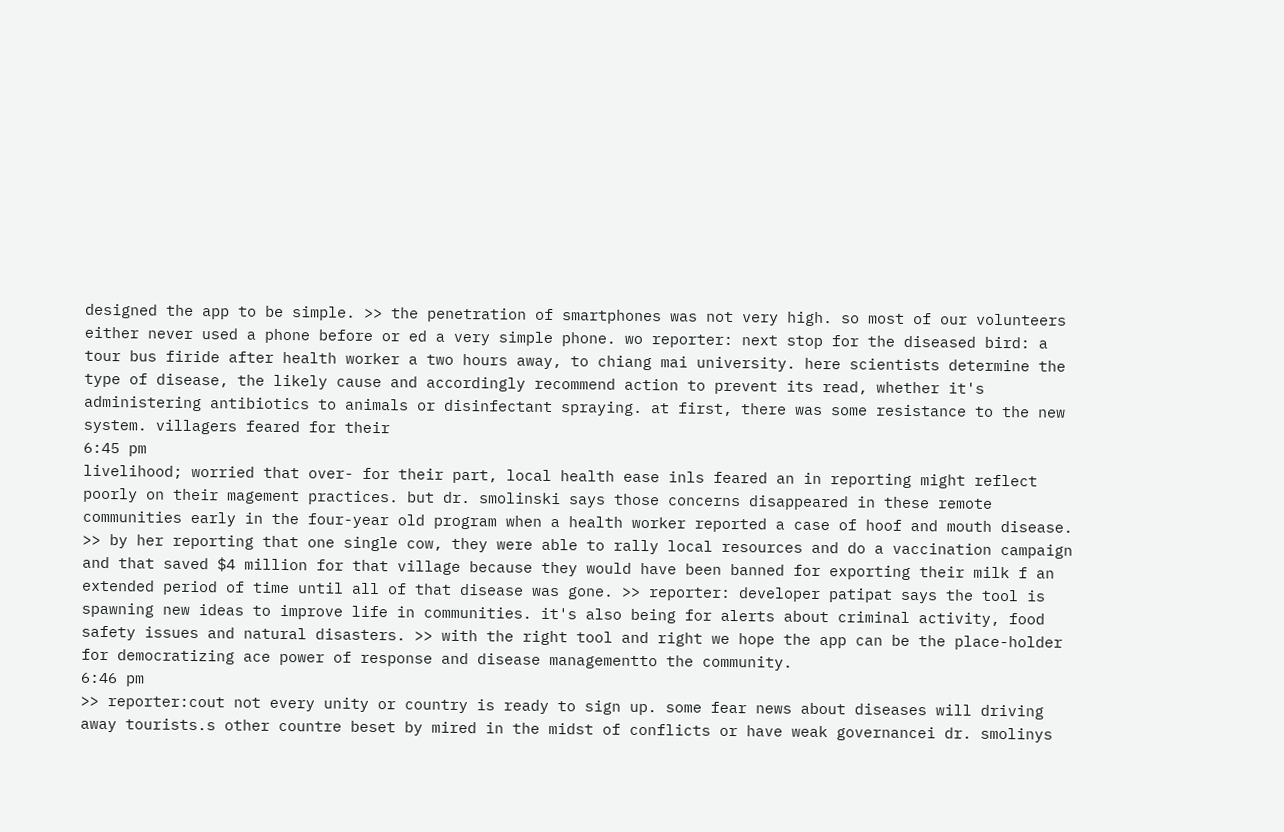designed the app to be simple. >> the penetration of smartphones was not very high. so most of our volunteers either never used a phone before or ed a very simple phone. wo reporter: next stop for the diseased bird: a tour bus firide after health worker a two hours away, to chiang mai university. here scientists determine the type of disease, the likely cause and accordingly recommend action to prevent its read, whether it's administering antibiotics to animals or disinfectant spraying. at first, there was some resistance to the new system. villagers feared for their
6:45 pm
livelihood; worried that over- for their part, local health ease inls feared an in reporting might reflect poorly on their magement practices. but dr. smolinski says those concerns disappeared in these remote communities early in the four-year old program when a health worker reported a case of hoof and mouth disease. >> by her reporting that one single cow, they were able to rally local resources and do a vaccination campaign and that saved $4 million for that village because they would have been banned for exporting their milk f an extended period of time until all of that disease was gone. >> reporter: developer patipat says the tool is spawning new ideas to improve life in communities. it's also being for alerts about criminal activity, food safety issues and natural disasters. >> with the right tool and right we hope the app can be the place-holder for democratizing ace power of response and disease managementto the community.
6:46 pm
>> reporter:cout not every unity or country is ready to sign up. some fear news about diseases will driving away tourists.s other countre beset by mired in the midst of conflicts or have weak governancei dr. smolinys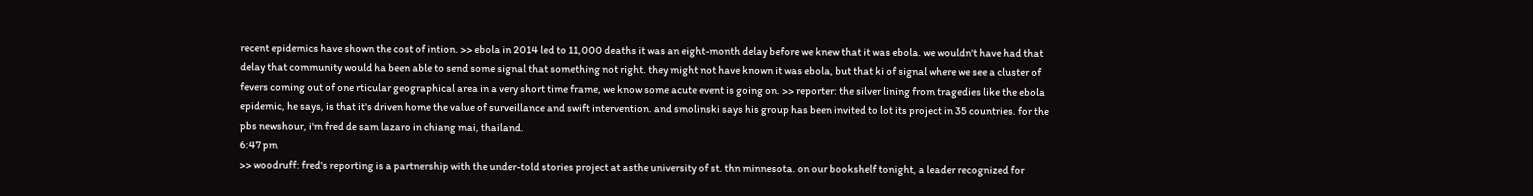recent epidemics have shown the cost of intion. >> ebola in 2014 led to 11,000 deaths it was an eight-month delay before we knew that it was ebola. we wouldn't have had that delay that community would ha been able to send some signal that something not right. they might not have known it was ebola, but that ki of signal where we see a cluster of fevers coming out of one rticular geographical area in a very short time frame, we know some acute event is going on. >> reporter: the silver lining from tragedies like the ebola epidemic, he says, is that it's driven home the value of surveillance and swift intervention. and smolinski says his group has been invited to lot its project in 35 countries. for the pbs newshour, i'm fred de sam lazaro in chiang mai, thailand.
6:47 pm
>> woodruff: fred's reporting is a partnership with the under-told stories project at asthe university of st. thn minnesota. on our bookshelf tonight, a leader recognized for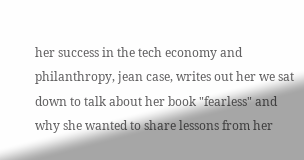her success in the tech economy and philanthropy, jean case, writes out her we sat down to talk about her book "fearless" and why she wanted to share lessons from her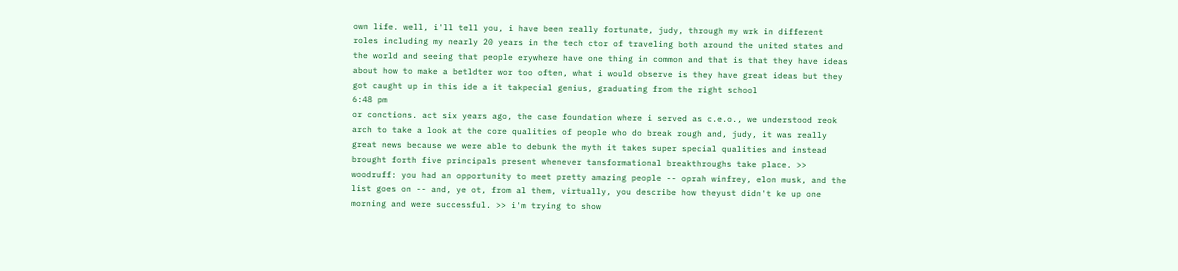own life. well, i'll tell you, i have been really fortunate, judy, through my wrk in different roles including my nearly 20 years in the tech ctor of traveling both around the united states and the world and seeing that people erywhere have one thing in common and that is that they have ideas about how to make a betldter wor too often, what i would observe is they have great ideas but they got caught up in this ide a it takpecial genius, graduating from the right school
6:48 pm
or conctions. act six years ago, the case foundation where i served as c.e.o., we understood reok arch to take a look at the core qualities of people who do break rough and, judy, it was really great news because we were able to debunk the myth it takes super special qualities and instead brought forth five principals present whenever tansformational breakthroughs take place. >> woodruff: you had an opportunity to meet pretty amazing people -- oprah winfrey, elon musk, and the list goes on -- and, ye ot, from al them, virtually, you describe how theyust didn't ke up one morning and were successful. >> i'm trying to show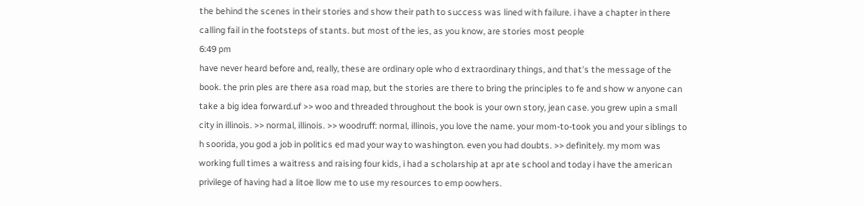the behind the scenes in their stories and show their path to success was lined with failure. i have a chapter in there calling fail in the footsteps of stants. but most of the ies, as you know, are stories most people
6:49 pm
have never heard before and, really, these are ordinary ople who d extraordinary things, and that's the message of the book. the prin ples are there asa road map, but the stories are there to bring the principles to fe and show w anyone can take a big idea forward.uf >> woo and threaded throughout the book is your own story, jean case. you grew upin a small city in illinois. >> normal, illinois. >> woodruff: normal, illinois, you love the name. your mom-to-took you and your siblings to h soorida, you god a job in politics ed mad your way to washington. even you had doubts. >> definitely. my mom was working full times a waitress and raising four kids, i had a scholarship at apr ate school and today i have the american privilege of having had a litoe llow me to use my resources to emp oowhers.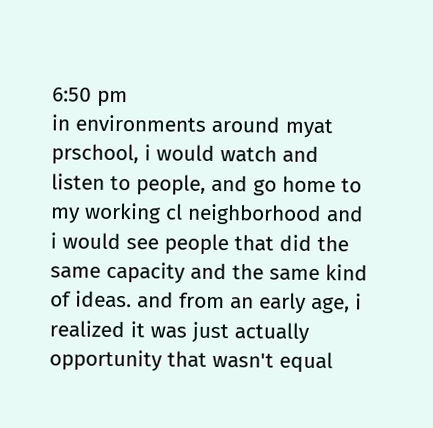6:50 pm
in environments around myat prschool, i would watch and listen to people, and go home to my working cl neighborhood and i would see people that did the same capacity and the same kind of ideas. and from an early age, i realized it was just actually opportunity that wasn't equal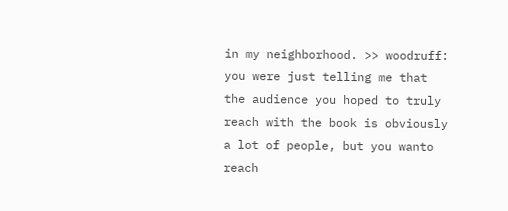in my neighborhood. >> woodruff: you were just telling me that the audience you hoped to truly reach with the book is obviously a lot of people, but you wanto reach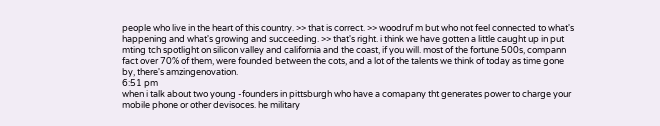people who live in the heart of this country. >> that is correct. >> woodruf m but who not feel connected to what's happening and what's growing and succeeding. >> that's right. i think we have gotten a little caught up in put mting tch spotlight on silicon valley and california and the coast, if you will. most of the fortune 500s, compann fact over 70% of them, were founded between the cots, and a lot of the talents we think of today as time gone by, there's amzingenovation.
6:51 pm
when i talk about two young -founders in pittsburgh who have a comapany tht generates power to charge your mobile phone or other devisoces. he military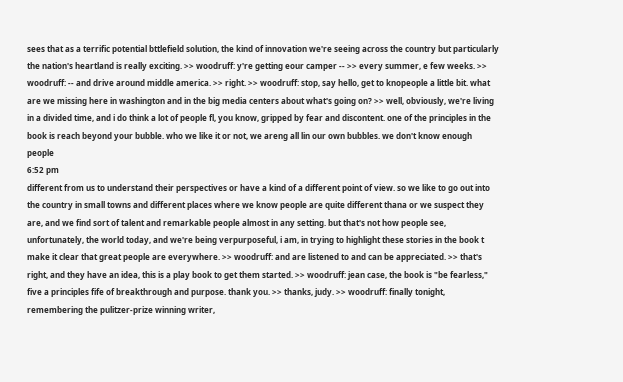sees that as a terrific potential bttlefield solution, the kind of innovation we're seeing across the country but particularly the nation's heartland is really exciting. >> woodruff: y're getting eour camper -- >> every summer, e few weeks. >> woodruff: -- and drive around middle america. >> right. >> woodruff: stop, say hello, get to knopeople a little bit. what are we missing here in washington and in the big media centers about what's going on? >> well, obviously, we're living in a divided time, and i do think a lot of people fl, you know, gripped by fear and discontent. one of the principles in the book is reach beyond your bubble. who we like it or not, we areng all lin our own bubbles. we don't know enough people
6:52 pm
different from us to understand their perspectives or have a kind of a different point of view. so we like to go out into the country in small towns and different places where we know people are quite different thana or we suspect they are, and we find sort of talent and remarkable people almost in any setting. but that's not how people see, unfortunately, the world today, and we're being verpurposeful, i am, in trying to highlight these stories in the book t make it clear that great people are everywhere. >> woodruff: and are listened to and can be appreciated. >> that's right, and they have an idea, this is a play book to get them started. >> woodruff: jean case, the book is "be fearless," five a principles fife of breakthrough and purpose. thank you. >> thanks, judy. >> woodruff: finally tonight, remembering the pulitzer-prize winning writer,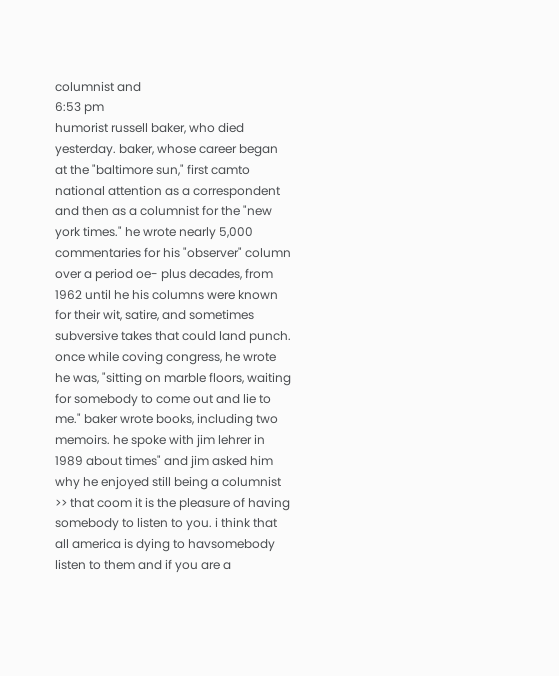columnist and
6:53 pm
humorist russell baker, who died yesterday. baker, whose career began at the "baltimore sun," first camto national attention as a correspondent and then as a columnist for the "new york times." he wrote nearly 5,000 commentaries for his "observer" column over a period oe- plus decades, from 1962 until he his columns were known for their wit, satire, and sometimes subversive takes that could land punch. once while coving congress, he wrote he was, "sitting on marble floors, waiting for somebody to come out and lie to me." baker wrote books, including two memoirs. he spoke with jim lehrer in 1989 about times" and jim asked him why he enjoyed still being a columnist >> that coom it is the pleasure of having somebody to listen to you. i think that all america is dying to havsomebody listen to them and if you are a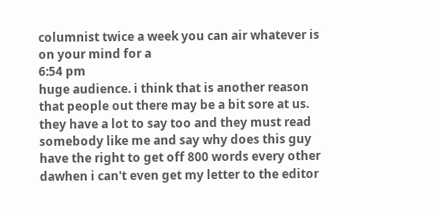columnist twice a week you can air whatever is on your mind for a
6:54 pm
huge audience. i think that is another reason that people out there may be a bit sore at us. they have a lot to say too and they must read somebody like me and say why does this guy have the right to get off 800 words every other dawhen i can't even get my letter to the editor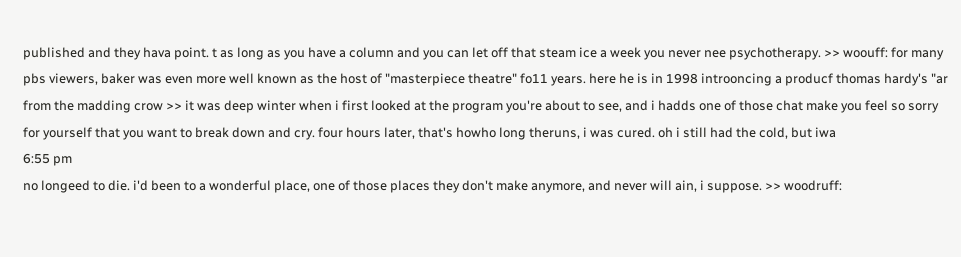published and they hava point. t as long as you have a column and you can let off that steam ice a week you never nee psychotherapy. >> woouff: for many pbs viewers, baker was even more well known as the host of "masterpiece theatre" fo11 years. here he is in 1998 introoncing a producf thomas hardy's "ar from the madding crow >> it was deep winter when i first looked at the program you're about to see, and i hadds one of those chat make you feel so sorry for yourself that you want to break down and cry. four hours later, that's howho long theruns, i was cured. oh i still had the cold, but iwa
6:55 pm
no longeed to die. i'd been to a wonderful place, one of those places they don't make anymore, and never will ain, i suppose. >> woodruff: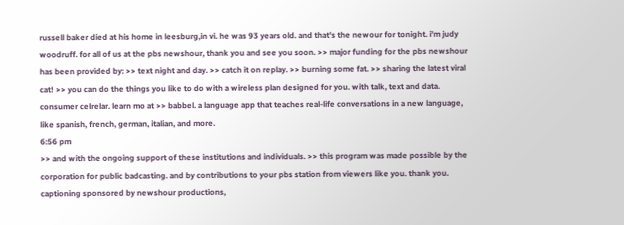russell baker died at his home in leesburg,in vi. he was 93 years old. and that's the newour for tonight. i'm judy woodruff. for all of us at the pbs newshour, thank you and see you soon. >> major funding for the pbs newshour has been provided by: >> text night and day. >> catch it on replay. >> burning some fat. >> sharing the latest viral cat! >> you can do the things you like to do with a wireless plan designed for you. with talk, text and data. consumer celrelar. learn mo at >> babbel. a language app that teaches real-life conversations in a new language, like spanish, french, german, italian, and more.
6:56 pm
>> and with the ongoing support of these institutions and individuals. >> this program was made possible by the corporation for public badcasting. and by contributions to your pbs station from viewers like you. thank you. captioning sponsored by newshour productions,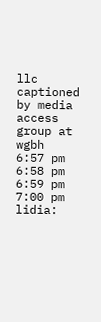llc captioned by media access group at wgbh
6:57 pm
6:58 pm
6:59 pm
7:00 pm
lidia: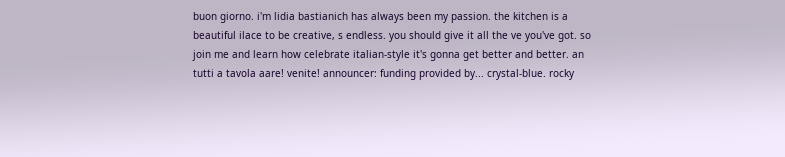buon giorno. i'm lidia bastianich has always been my passion. the kitchen is a beautiful ilace to be creative, s endless. you should give it all the ve you've got. so join me and learn how celebrate italian-style it's gonna get better and better. an tutti a tavola aare! venite! announcer: funding provided by... crystal-blue. rocky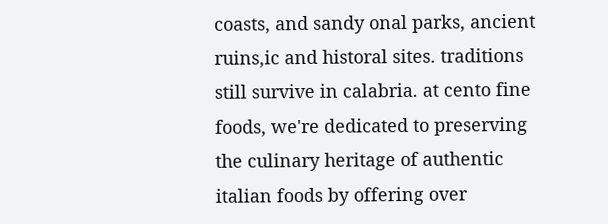coasts, and sandy onal parks, ancient ruins,ic and historal sites. traditions still survive in calabria. at cento fine foods, we're dedicated to preserving the culinary heritage of authentic italian foods by offering over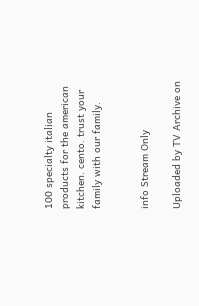100 specialty italian products for the american kitchen. cento. trust your family with our family.


info Stream Only

Uploaded by TV Archive on